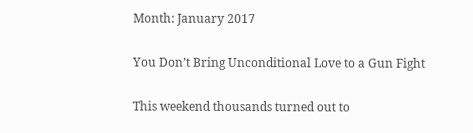Month: January 2017

You Don’t Bring Unconditional Love to a Gun Fight

This weekend thousands turned out to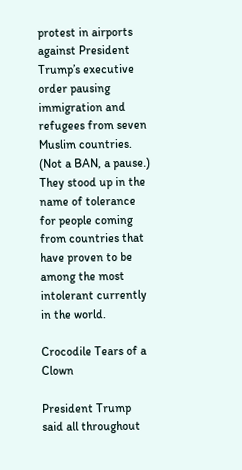protest in airports against President Trump’s executive order pausing immigration and refugees from seven Muslim countries. (Not a BAN, a pause.) They stood up in the name of tolerance for people coming from countries that have proven to be among the most intolerant currently in the world.

Crocodile Tears of a Clown

President Trump said all throughout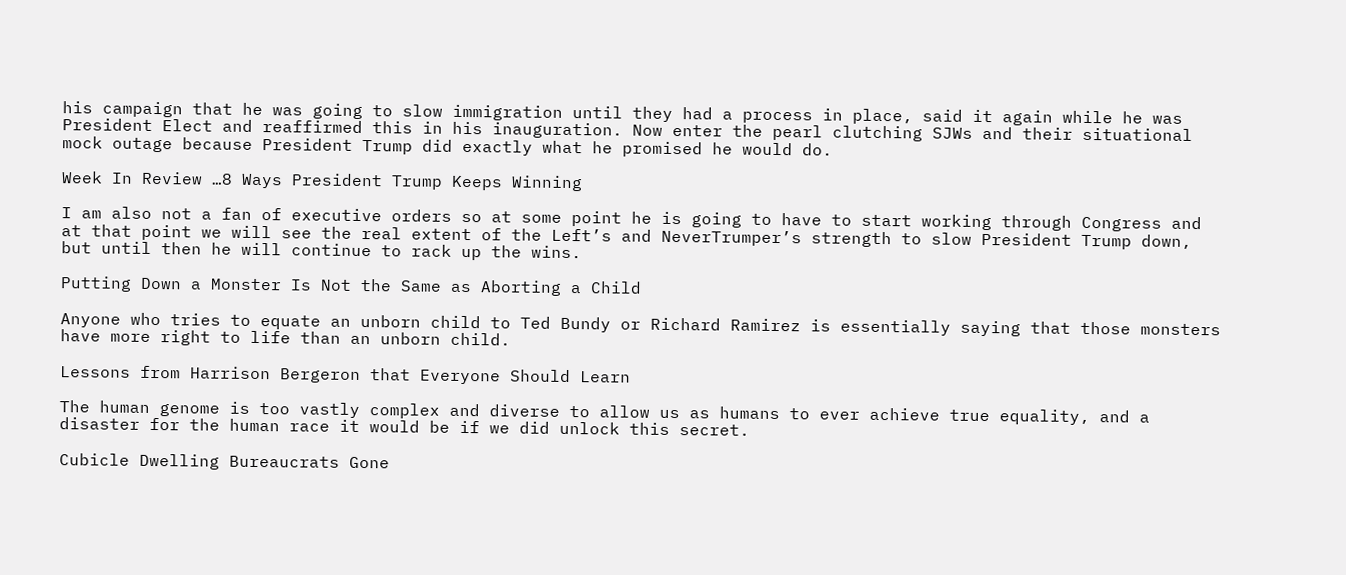his campaign that he was going to slow immigration until they had a process in place, said it again while he was President Elect and reaffirmed this in his inauguration. Now enter the pearl clutching SJWs and their situational mock outage because President Trump did exactly what he promised he would do.

Week In Review …8 Ways President Trump Keeps Winning

I am also not a fan of executive orders so at some point he is going to have to start working through Congress and at that point we will see the real extent of the Left’s and NeverTrumper’s strength to slow President Trump down, but until then he will continue to rack up the wins.

Putting Down a Monster Is Not the Same as Aborting a Child

Anyone who tries to equate an unborn child to Ted Bundy or Richard Ramirez is essentially saying that those monsters have more right to life than an unborn child.

Lessons from Harrison Bergeron that Everyone Should Learn

The human genome is too vastly complex and diverse to allow us as humans to ever achieve true equality, and a disaster for the human race it would be if we did unlock this secret.

Cubicle Dwelling Bureaucrats Gone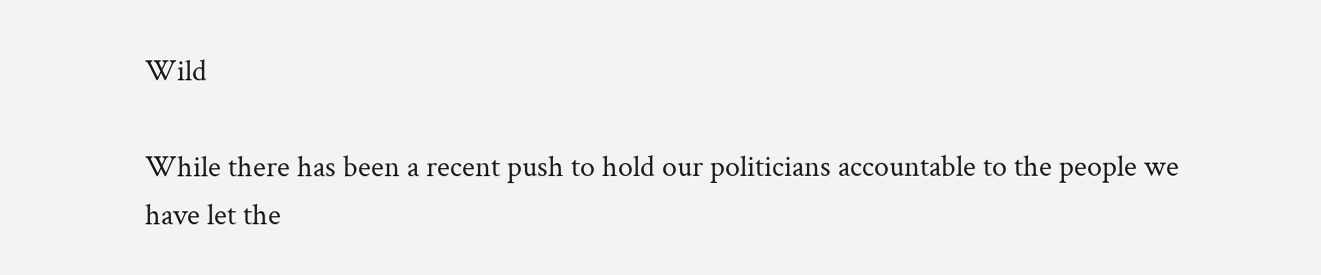Wild

While there has been a recent push to hold our politicians accountable to the people we have let the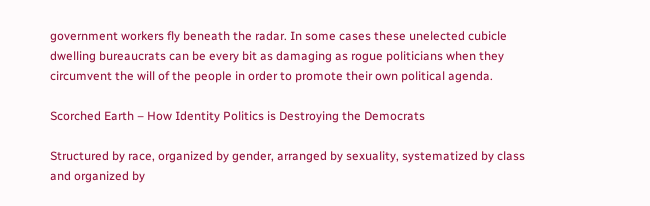government workers fly beneath the radar. In some cases these unelected cubicle dwelling bureaucrats can be every bit as damaging as rogue politicians when they circumvent the will of the people in order to promote their own political agenda.

Scorched Earth – How Identity Politics is Destroying the Democrats

Structured by race, organized by gender, arranged by sexuality, systematized by class and organized by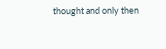thought and only then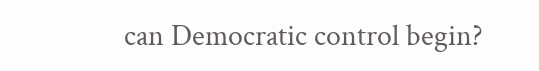can Democratic control begin?